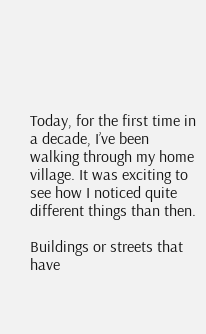Today, for the first time in a decade, I’ve been walking through my home village. It was exciting to see how I noticed quite different things than then.

Buildings or streets that have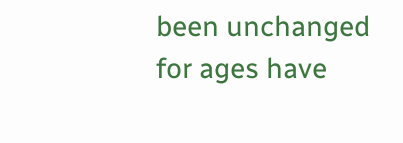been unchanged for ages have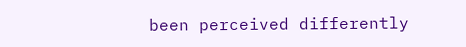been perceived differently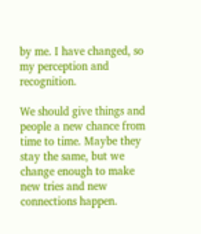by me. I have changed, so my perception and recognition.

We should give things and people a new chance from time to time. Maybe they stay the same, but we change enough to make new tries and new connections happen.